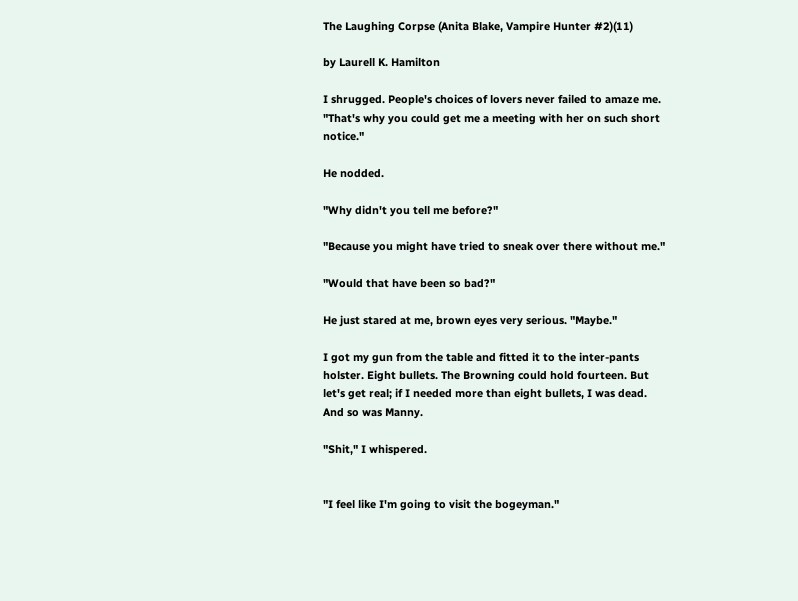The Laughing Corpse (Anita Blake, Vampire Hunter #2)(11)

by Laurell K. Hamilton

I shrugged. People's choices of lovers never failed to amaze me. "That's why you could get me a meeting with her on such short notice."

He nodded.

"Why didn't you tell me before?"

"Because you might have tried to sneak over there without me."

"Would that have been so bad?"

He just stared at me, brown eyes very serious. "Maybe."

I got my gun from the table and fitted it to the inter-pants holster. Eight bullets. The Browning could hold fourteen. But let's get real; if I needed more than eight bullets, I was dead. And so was Manny.

"Shit," I whispered.


"I feel like I'm going to visit the bogeyman."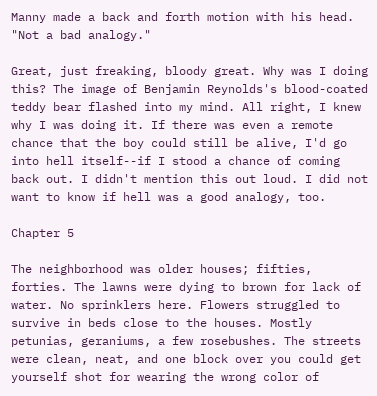Manny made a back and forth motion with his head. "Not a bad analogy."

Great, just freaking, bloody great. Why was I doing this? The image of Benjamin Reynolds's blood-coated teddy bear flashed into my mind. All right, I knew why I was doing it. If there was even a remote chance that the boy could still be alive, I'd go into hell itself--if I stood a chance of coming back out. I didn't mention this out loud. I did not want to know if hell was a good analogy, too.

Chapter 5

The neighborhood was older houses; fifties, forties. The lawns were dying to brown for lack of water. No sprinklers here. Flowers struggled to survive in beds close to the houses. Mostly petunias, geraniums, a few rosebushes. The streets were clean, neat, and one block over you could get yourself shot for wearing the wrong color of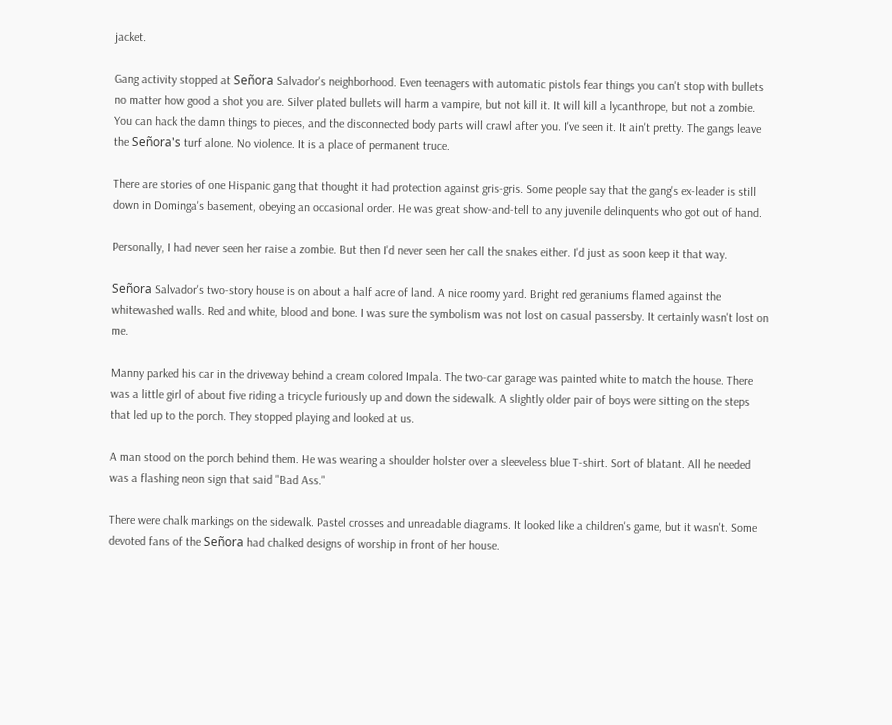jacket.

Gang activity stopped at Señora Salvador's neighborhood. Even teenagers with automatic pistols fear things you can't stop with bullets no matter how good a shot you are. Silver plated bullets will harm a vampire, but not kill it. It will kill a lycanthrope, but not a zombie. You can hack the damn things to pieces, and the disconnected body parts will crawl after you. I've seen it. It ain't pretty. The gangs leave the Señora's turf alone. No violence. It is a place of permanent truce.

There are stories of one Hispanic gang that thought it had protection against gris-gris. Some people say that the gang's ex-leader is still down in Dominga's basement, obeying an occasional order. He was great show-and-tell to any juvenile delinquents who got out of hand.

Personally, I had never seen her raise a zombie. But then I'd never seen her call the snakes either. I'd just as soon keep it that way.

Señora Salvador's two-story house is on about a half acre of land. A nice roomy yard. Bright red geraniums flamed against the whitewashed walls. Red and white, blood and bone. I was sure the symbolism was not lost on casual passersby. It certainly wasn't lost on me.

Manny parked his car in the driveway behind a cream colored Impala. The two-car garage was painted white to match the house. There was a little girl of about five riding a tricycle furiously up and down the sidewalk. A slightly older pair of boys were sitting on the steps that led up to the porch. They stopped playing and looked at us.

A man stood on the porch behind them. He was wearing a shoulder holster over a sleeveless blue T-shirt. Sort of blatant. All he needed was a flashing neon sign that said "Bad Ass."

There were chalk markings on the sidewalk. Pastel crosses and unreadable diagrams. It looked like a children's game, but it wasn't. Some devoted fans of the Señora had chalked designs of worship in front of her house.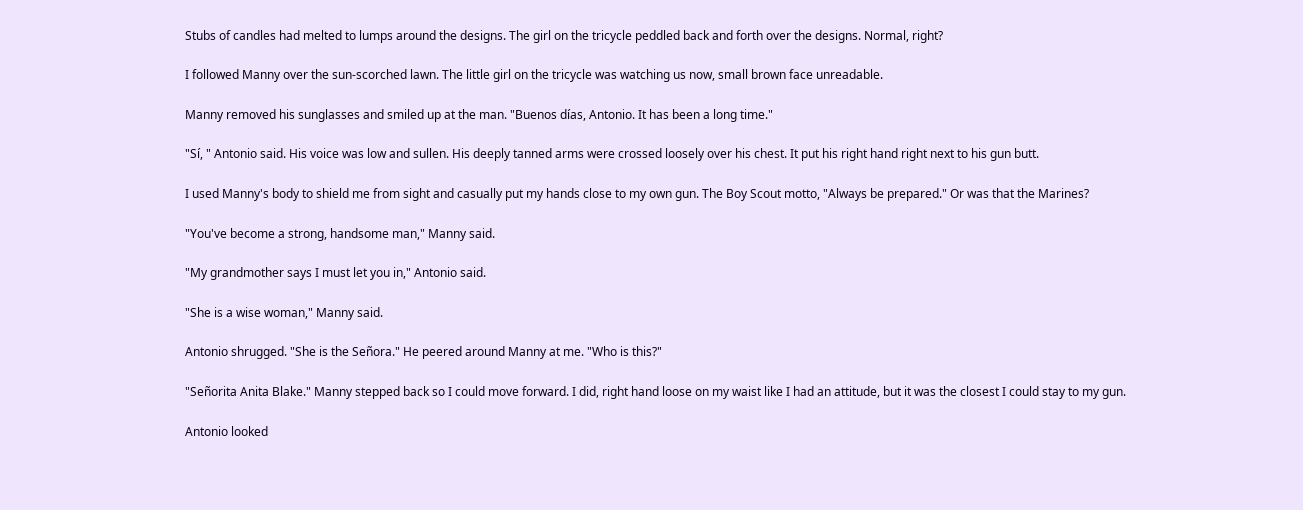Stubs of candles had melted to lumps around the designs. The girl on the tricycle peddled back and forth over the designs. Normal, right?

I followed Manny over the sun-scorched lawn. The little girl on the tricycle was watching us now, small brown face unreadable.

Manny removed his sunglasses and smiled up at the man. "Buenos días, Antonio. It has been a long time."

"Sí, " Antonio said. His voice was low and sullen. His deeply tanned arms were crossed loosely over his chest. It put his right hand right next to his gun butt.

I used Manny's body to shield me from sight and casually put my hands close to my own gun. The Boy Scout motto, "Always be prepared." Or was that the Marines?

"You've become a strong, handsome man," Manny said.

"My grandmother says I must let you in," Antonio said.

"She is a wise woman," Manny said.

Antonio shrugged. "She is the Señora." He peered around Manny at me. "Who is this?"

"Señorita Anita Blake." Manny stepped back so I could move forward. I did, right hand loose on my waist like I had an attitude, but it was the closest I could stay to my gun.

Antonio looked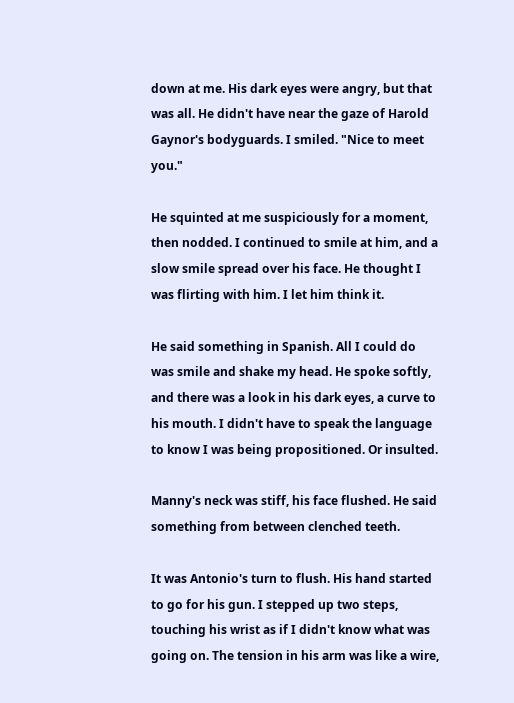down at me. His dark eyes were angry, but that was all. He didn't have near the gaze of Harold Gaynor's bodyguards. I smiled. "Nice to meet you."

He squinted at me suspiciously for a moment, then nodded. I continued to smile at him, and a slow smile spread over his face. He thought I was flirting with him. I let him think it.

He said something in Spanish. All I could do was smile and shake my head. He spoke softly, and there was a look in his dark eyes, a curve to his mouth. I didn't have to speak the language to know I was being propositioned. Or insulted.

Manny's neck was stiff, his face flushed. He said something from between clenched teeth.

It was Antonio's turn to flush. His hand started to go for his gun. I stepped up two steps, touching his wrist as if I didn't know what was going on. The tension in his arm was like a wire,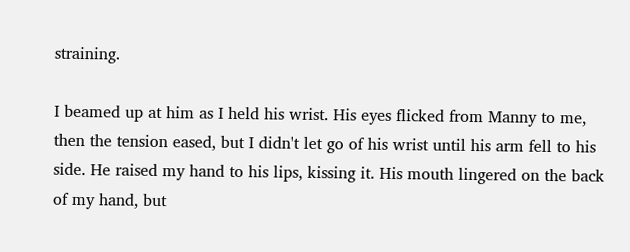straining.

I beamed up at him as I held his wrist. His eyes flicked from Manny to me, then the tension eased, but I didn't let go of his wrist until his arm fell to his side. He raised my hand to his lips, kissing it. His mouth lingered on the back of my hand, but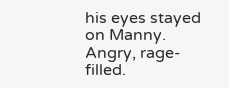his eyes stayed on Manny. Angry, rage-filled.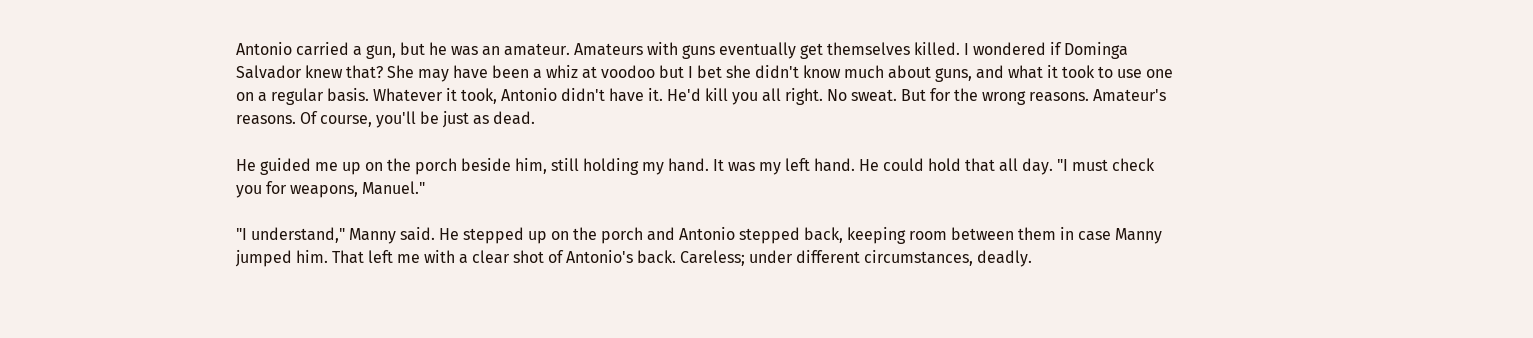Antonio carried a gun, but he was an amateur. Amateurs with guns eventually get themselves killed. I wondered if Dominga Salvador knew that? She may have been a whiz at voodoo but I bet she didn't know much about guns, and what it took to use one on a regular basis. Whatever it took, Antonio didn't have it. He'd kill you all right. No sweat. But for the wrong reasons. Amateur's reasons. Of course, you'll be just as dead.

He guided me up on the porch beside him, still holding my hand. It was my left hand. He could hold that all day. "I must check you for weapons, Manuel."

"I understand," Manny said. He stepped up on the porch and Antonio stepped back, keeping room between them in case Manny jumped him. That left me with a clear shot of Antonio's back. Careless; under different circumstances, deadly.